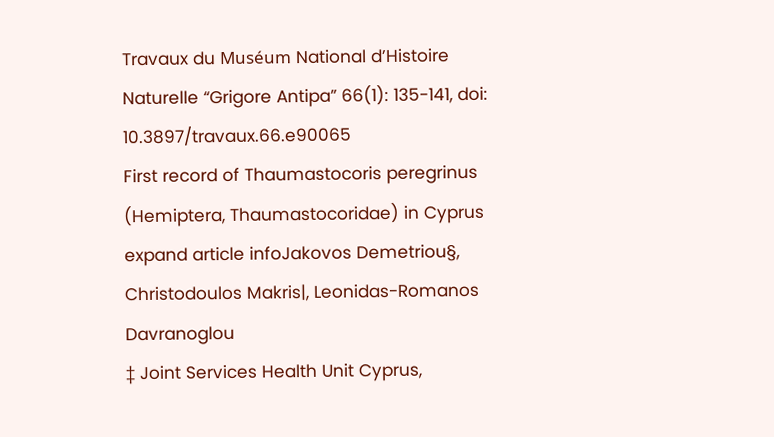Travaux du Muséum National d’Histoire Naturelle “Grigore Antipa” 66(1): 135-141, doi: 10.3897/travaux.66.e90065
First record of Thaumastocoris peregrinus (Hemiptera, Thaumastocoridae) in Cyprus
expand article infoJakovos Demetriou§, Christodoulos Makris|, Leonidas-Romanos Davranoglou
‡ Joint Services Health Unit Cyprus,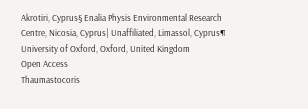Akrotiri, Cyprus§ Enalia Physis Environmental Research Centre, Nicosia, Cyprus| Unaffiliated, Limassol, Cyprus¶ University of Oxford, Oxford, United Kingdom
Open Access
Thaumastocoris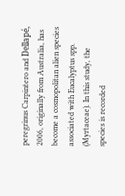peregrinus Carpintero and Dellapé, 2006, originally from Australia, has become a cosmopolitan alien species associated with Eucalyptus spp. (Myrtaceae). In this study, the species is recorded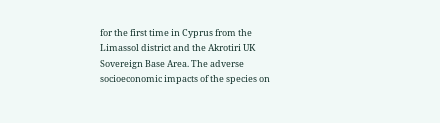for the first time in Cyprus from the Limassol district and the Akrotiri UK Sovereign Base Area. The adverse socioeconomic impacts of the species on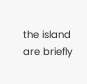the island are briefly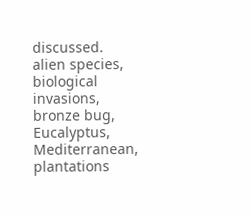discussed.
alien species, biological invasions, bronze bug, Eucalyptus, Mediterranean, plantations